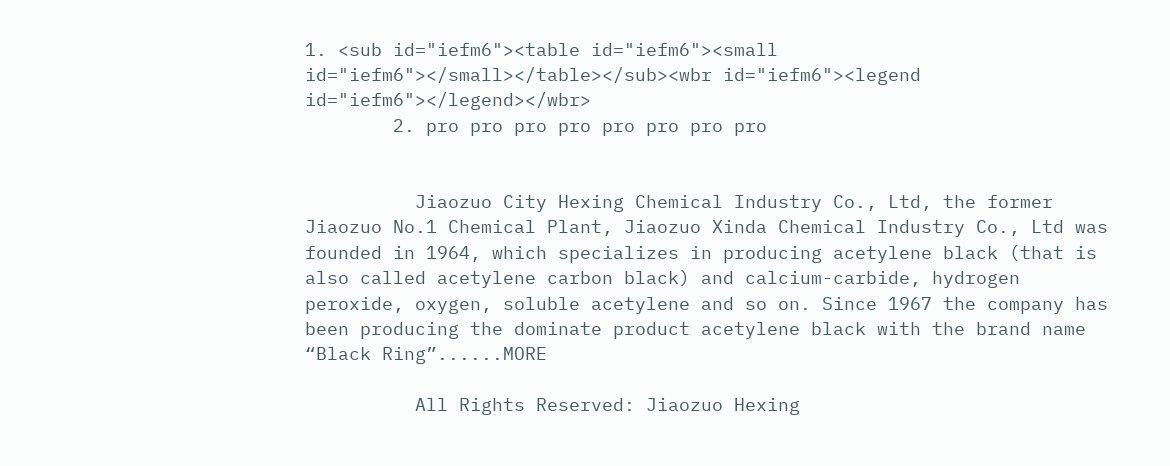1. <sub id="iefm6"><table id="iefm6"><small id="iefm6"></small></table></sub><wbr id="iefm6"><legend id="iefm6"></legend></wbr>
        2. pro pro pro pro pro pro pro pro


          Jiaozuo City Hexing Chemical Industry Co., Ltd, the former Jiaozuo No.1 Chemical Plant, Jiaozuo Xinda Chemical Industry Co., Ltd was founded in 1964, which specializes in producing acetylene black (that is also called acetylene carbon black) and calcium-carbide, hydrogen peroxide, oxygen, soluble acetylene and so on. Since 1967 the company has been producing the dominate product acetylene black with the brand name “Black Ring”......MORE

          All Rights Reserved: Jiaozuo Hexing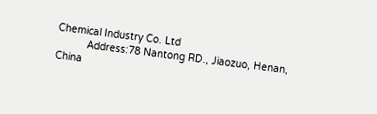Chemical Industry Co. Ltd
          Address:78 Nantong RD., Jiaozuo, Henan, China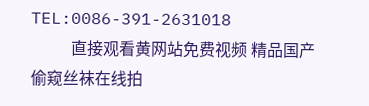TEL:0086-391-2631018
          直接观看黄网站免费视频 精品国产偷窥丝袜在线拍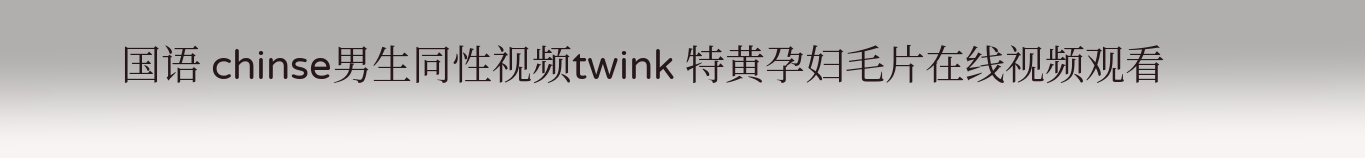国语 chinse男生同性视频twink 特黄孕妇毛片在线视频观看